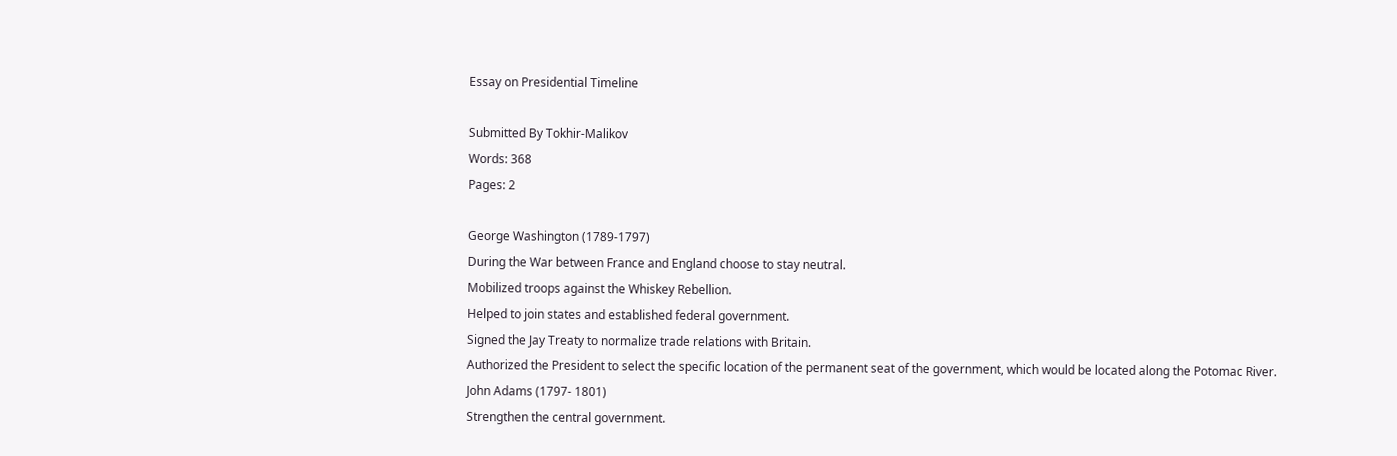Essay on Presidential Timeline

Submitted By Tokhir-Malikov
Words: 368
Pages: 2

George Washington (1789-1797)
During the War between France and England choose to stay neutral.
Mobilized troops against the Whiskey Rebellion.
Helped to join states and established federal government.
Signed the Jay Treaty to normalize trade relations with Britain.
Authorized the President to select the specific location of the permanent seat of the government, which would be located along the Potomac River.
John Adams (1797- 1801)
Strengthen the central government.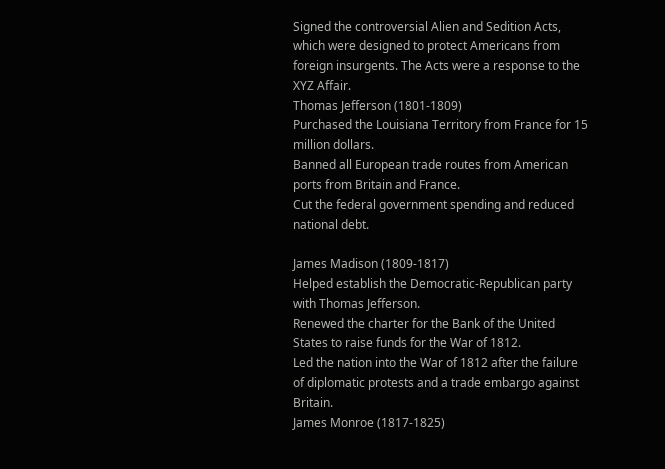Signed the controversial Alien and Sedition Acts, which were designed to protect Americans from foreign insurgents. The Acts were a response to the XYZ Affair.
Thomas Jefferson (1801-1809)
Purchased the Louisiana Territory from France for 15 million dollars.
Banned all European trade routes from American ports from Britain and France.
Cut the federal government spending and reduced national debt.

James Madison (1809-1817)
Helped establish the Democratic-Republican party with Thomas Jefferson.
Renewed the charter for the Bank of the United States to raise funds for the War of 1812.
Led the nation into the War of 1812 after the failure of diplomatic protests and a trade embargo against Britain.
James Monroe (1817-1825)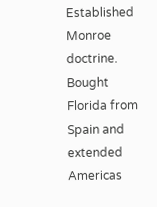Established Monroe doctrine.
Bought Florida from Spain and extended Americas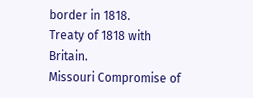border in 1818.
Treaty of 1818 with Britain.
Missouri Compromise of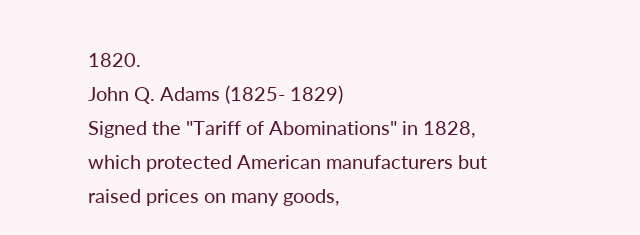1820.
John Q. Adams (1825- 1829)
Signed the "Tariff of Abominations" in 1828, which protected American manufacturers but raised prices on many goods,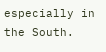especially in the South.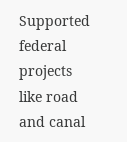Supported federal projects like road and canal